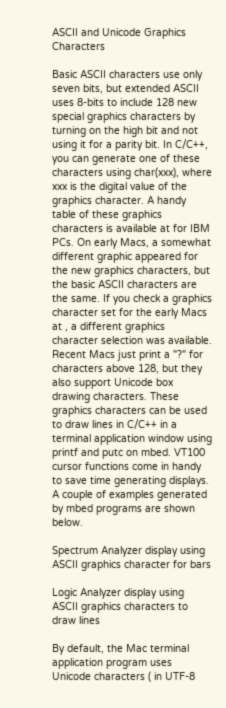ASCII and Unicode Graphics Characters

Basic ASCII characters use only seven bits, but extended ASCII uses 8-bits to include 128 new special graphics characters by turning on the high bit and not using it for a parity bit. In C/C++, you can generate one of these characters using char(xxx), where xxx is the digital value of the graphics character. A handy table of these graphics characters is available at for IBM PCs. On early Macs, a somewhat different graphic appeared for the new graphics characters, but the basic ASCII characters are the same. If you check a graphics character set for the early Macs at , a different graphics character selection was available. Recent Macs just print a "?" for characters above 128, but they also support Unicode box drawing characters. These graphics characters can be used to draw lines in C/C++ in a terminal application window using printf and putc on mbed. VT100 cursor functions come in handy to save time generating displays. A couple of examples generated by mbed programs are shown below.

Spectrum Analyzer display using ASCII graphics character for bars

Logic Analyzer display using ASCII graphics characters to draw lines

By default, the Mac terminal application program uses Unicode characters ( in UTF-8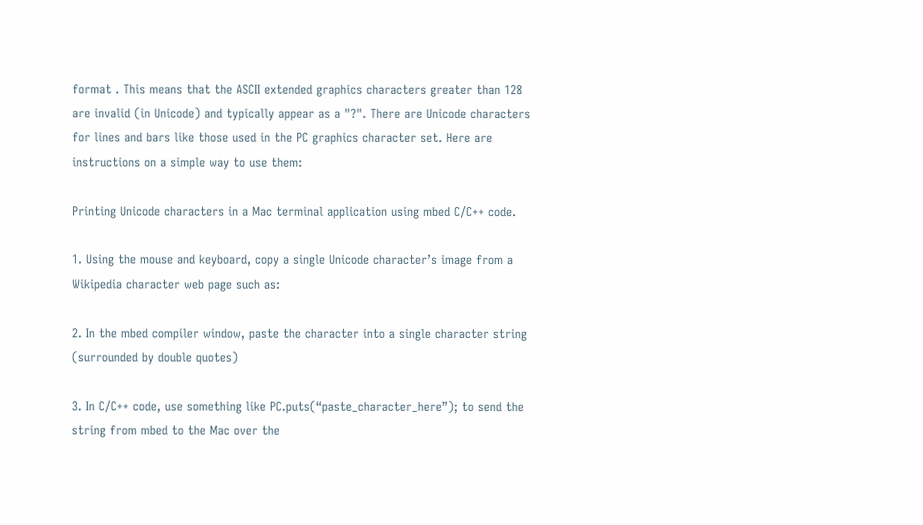format . This means that the ASCII extended graphics characters greater than 128 are invalid (in Unicode) and typically appear as a "?". There are Unicode characters for lines and bars like those used in the PC graphics character set. Here are instructions on a simple way to use them:

Printing Unicode characters in a Mac terminal application using mbed C/C++ code.

1. Using the mouse and keyboard, copy a single Unicode character’s image from a Wikipedia character web page such as:

2. In the mbed compiler window, paste the character into a single character string (surrounded by double quotes)

3. In C/C++ code, use something like PC.puts(“paste_character_here”); to send the string from mbed to the Mac over the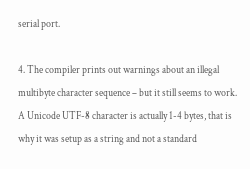serial port.

4. The compiler prints out warnings about an illegal multibyte character sequence – but it still seems to work. A Unicode UTF-8 character is actually 1-4 bytes, that is why it was setup as a string and not a standard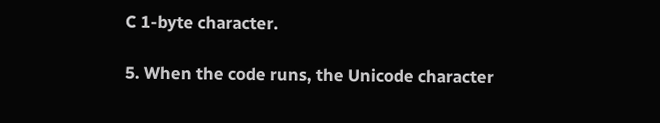C 1-byte character.

5. When the code runs, the Unicode character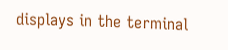displays in the terminal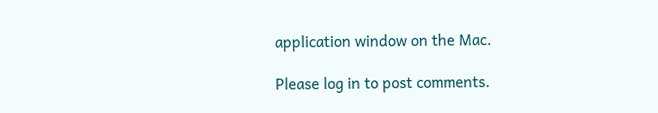application window on the Mac.

Please log in to post comments.